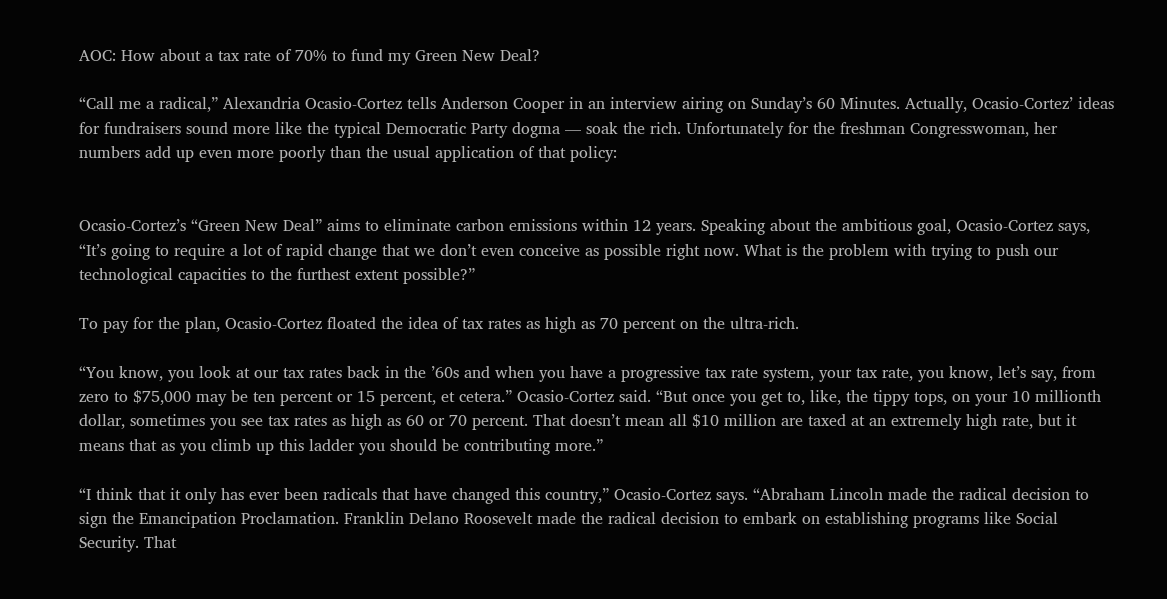AOC: How about a tax rate of 70% to fund my Green New Deal?

“Call me a radical,” Alexandria Ocasio-Cortez tells Anderson Cooper in an interview airing on Sunday’s 60 Minutes. Actually, Ocasio-Cortez’ ideas for fundraisers sound more like the typical Democratic Party dogma — soak the rich. Unfortunately for the freshman Congresswoman, her numbers add up even more poorly than the usual application of that policy:


Ocasio-Cortez’s “Green New Deal” aims to eliminate carbon emissions within 12 years. Speaking about the ambitious goal, Ocasio-Cortez says, “It’s going to require a lot of rapid change that we don’t even conceive as possible right now. What is the problem with trying to push our technological capacities to the furthest extent possible?”

To pay for the plan, Ocasio-Cortez floated the idea of tax rates as high as 70 percent on the ultra-rich.

“You know, you look at our tax rates back in the ’60s and when you have a progressive tax rate system, your tax rate, you know, let’s say, from zero to $75,000 may be ten percent or 15 percent, et cetera.” Ocasio-Cortez said. “But once you get to, like, the tippy tops, on your 10 millionth dollar, sometimes you see tax rates as high as 60 or 70 percent. That doesn’t mean all $10 million are taxed at an extremely high rate, but it means that as you climb up this ladder you should be contributing more.”

“I think that it only has ever been radicals that have changed this country,” Ocasio-Cortez says. “Abraham Lincoln made the radical decision to sign the Emancipation Proclamation. Franklin Delano Roosevelt made the radical decision to embark on establishing programs like Social Security. That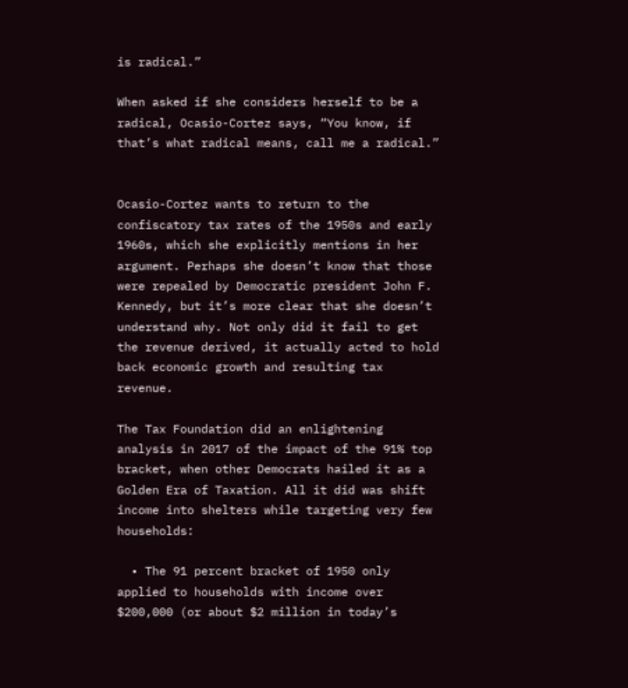is radical.”

When asked if she considers herself to be a radical, Ocasio-Cortez says, “You know, if that’s what radical means, call me a radical.”


Ocasio-Cortez wants to return to the confiscatory tax rates of the 1950s and early 1960s, which she explicitly mentions in her argument. Perhaps she doesn’t know that those were repealed by Democratic president John F. Kennedy, but it’s more clear that she doesn’t understand why. Not only did it fail to get the revenue derived, it actually acted to hold back economic growth and resulting tax revenue.

The Tax Foundation did an enlightening analysis in 2017 of the impact of the 91% top bracket, when other Democrats hailed it as a Golden Era of Taxation. All it did was shift income into shelters while targeting very few households:

  • The 91 percent bracket of 1950 only applied to households with income over $200,000 (or about $2 million in today’s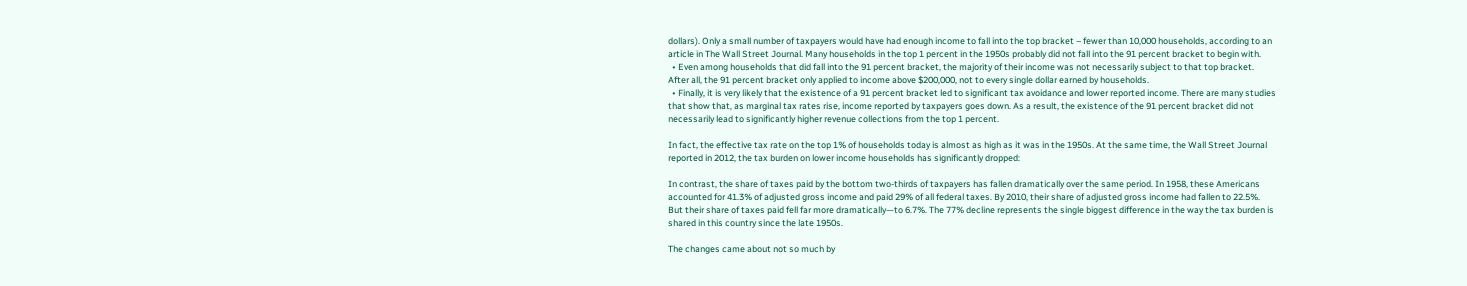dollars). Only a small number of taxpayers would have had enough income to fall into the top bracket – fewer than 10,000 households, according to an article in The Wall Street Journal. Many households in the top 1 percent in the 1950s probably did not fall into the 91 percent bracket to begin with.
  • Even among households that did fall into the 91 percent bracket, the majority of their income was not necessarily subject to that top bracket. After all, the 91 percent bracket only applied to income above $200,000, not to every single dollar earned by households.
  • Finally, it is very likely that the existence of a 91 percent bracket led to significant tax avoidance and lower reported income. There are many studies that show that, as marginal tax rates rise, income reported by taxpayers goes down. As a result, the existence of the 91 percent bracket did not necessarily lead to significantly higher revenue collections from the top 1 percent.

In fact, the effective tax rate on the top 1% of households today is almost as high as it was in the 1950s. At the same time, the Wall Street Journal reported in 2012, the tax burden on lower income households has significantly dropped:

In contrast, the share of taxes paid by the bottom two-thirds of taxpayers has fallen dramatically over the same period. In 1958, these Americans accounted for 41.3% of adjusted gross income and paid 29% of all federal taxes. By 2010, their share of adjusted gross income had fallen to 22.5%. But their share of taxes paid fell far more dramatically—to 6.7%. The 77% decline represents the single biggest difference in the way the tax burden is shared in this country since the late 1950s.

The changes came about not so much by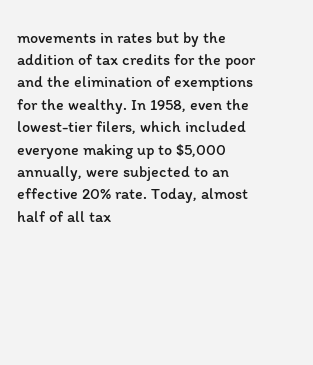movements in rates but by the addition of tax credits for the poor and the elimination of exemptions for the wealthy. In 1958, even the lowest-tier filers, which included everyone making up to $5,000 annually, were subjected to an effective 20% rate. Today, almost half of all tax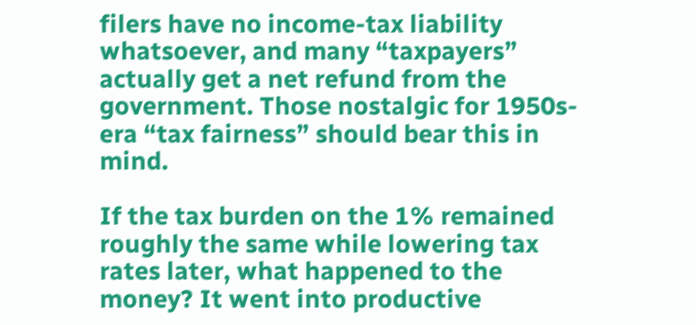filers have no income-tax liability whatsoever, and many “taxpayers” actually get a net refund from the government. Those nostalgic for 1950s-era “tax fairness” should bear this in mind.

If the tax burden on the 1% remained roughly the same while lowering tax rates later, what happened to the money? It went into productive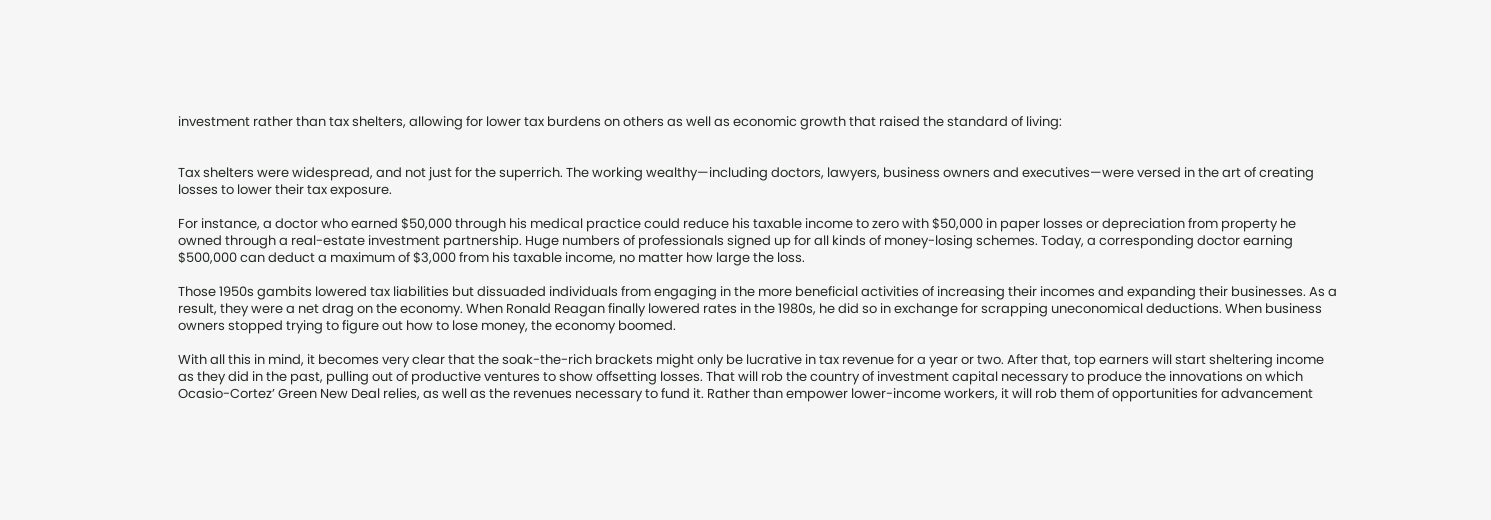investment rather than tax shelters, allowing for lower tax burdens on others as well as economic growth that raised the standard of living:


Tax shelters were widespread, and not just for the superrich. The working wealthy—including doctors, lawyers, business owners and executives—were versed in the art of creating losses to lower their tax exposure.

For instance, a doctor who earned $50,000 through his medical practice could reduce his taxable income to zero with $50,000 in paper losses or depreciation from property he owned through a real-estate investment partnership. Huge numbers of professionals signed up for all kinds of money-losing schemes. Today, a corresponding doctor earning $500,000 can deduct a maximum of $3,000 from his taxable income, no matter how large the loss.

Those 1950s gambits lowered tax liabilities but dissuaded individuals from engaging in the more beneficial activities of increasing their incomes and expanding their businesses. As a result, they were a net drag on the economy. When Ronald Reagan finally lowered rates in the 1980s, he did so in exchange for scrapping uneconomical deductions. When business owners stopped trying to figure out how to lose money, the economy boomed.

With all this in mind, it becomes very clear that the soak-the-rich brackets might only be lucrative in tax revenue for a year or two. After that, top earners will start sheltering income as they did in the past, pulling out of productive ventures to show offsetting losses. That will rob the country of investment capital necessary to produce the innovations on which Ocasio-Cortez’ Green New Deal relies, as well as the revenues necessary to fund it. Rather than empower lower-income workers, it will rob them of opportunities for advancement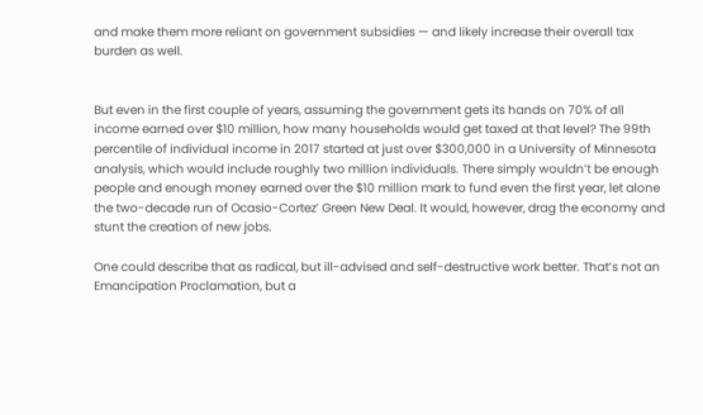and make them more reliant on government subsidies — and likely increase their overall tax burden as well.


But even in the first couple of years, assuming the government gets its hands on 70% of all income earned over $10 million, how many households would get taxed at that level? The 99th percentile of individual income in 2017 started at just over $300,000 in a University of Minnesota analysis, which would include roughly two million individuals. There simply wouldn’t be enough people and enough money earned over the $10 million mark to fund even the first year, let alone the two-decade run of Ocasio-Cortez’ Green New Deal. It would, however, drag the economy and stunt the creation of new jobs.

One could describe that as radical, but ill-advised and self-destructive work better. That’s not an Emancipation Proclamation, but a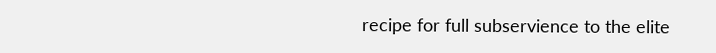recipe for full subservience to the elite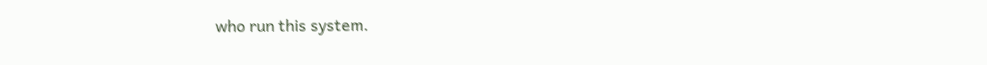who run this system.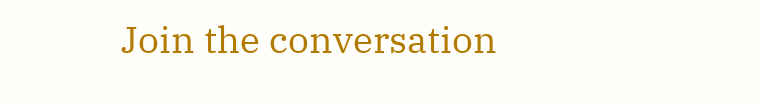Join the conversation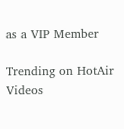as a VIP Member

Trending on HotAir Videos